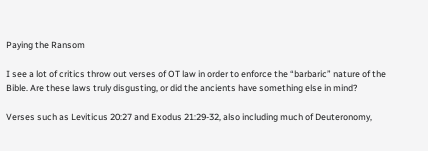Paying the Ransom

I see a lot of critics throw out verses of OT law in order to enforce the “barbaric” nature of the Bible. Are these laws truly disgusting, or did the ancients have something else in mind?

Verses such as Leviticus 20:27 and Exodus 21:29-32, also including much of Deuteronomy,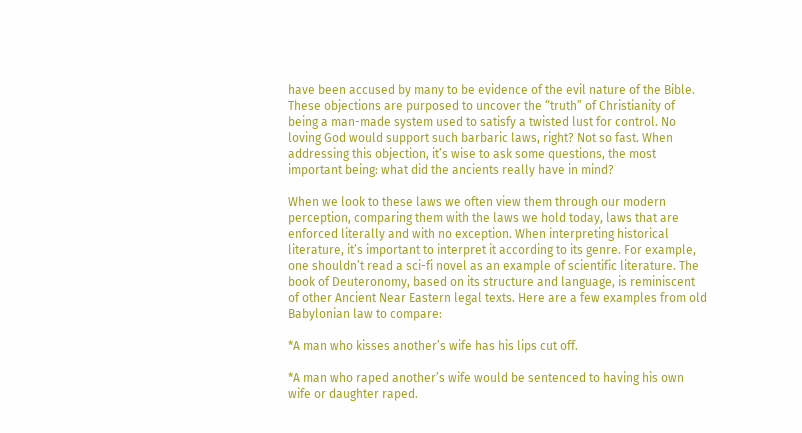have been accused by many to be evidence of the evil nature of the Bible. These objections are purposed to uncover the “truth” of Christianity of being a man-made system used to satisfy a twisted lust for control. No loving God would support such barbaric laws, right? Not so fast. When addressing this objection, it’s wise to ask some questions, the most important being: what did the ancients really have in mind?

When we look to these laws we often view them through our modern perception, comparing them with the laws we hold today, laws that are enforced literally and with no exception. When interpreting historical literature, it’s important to interpret it according to its genre. For example, one shouldn’t read a sci-fi novel as an example of scientific literature. The book of Deuteronomy, based on its structure and language, is reminiscent of other Ancient Near Eastern legal texts. Here are a few examples from old Babylonian law to compare:

*A man who kisses another’s wife has his lips cut off.

*A man who raped another’s wife would be sentenced to having his own wife or daughter raped.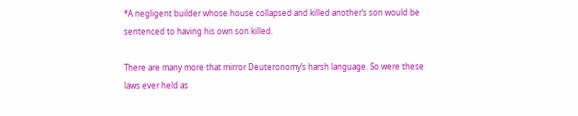*A negligent builder whose house collapsed and killed another’s son would be sentenced to having his own son killed.

There are many more that mirror Deuteronomy’s harsh language. So were these laws ever held as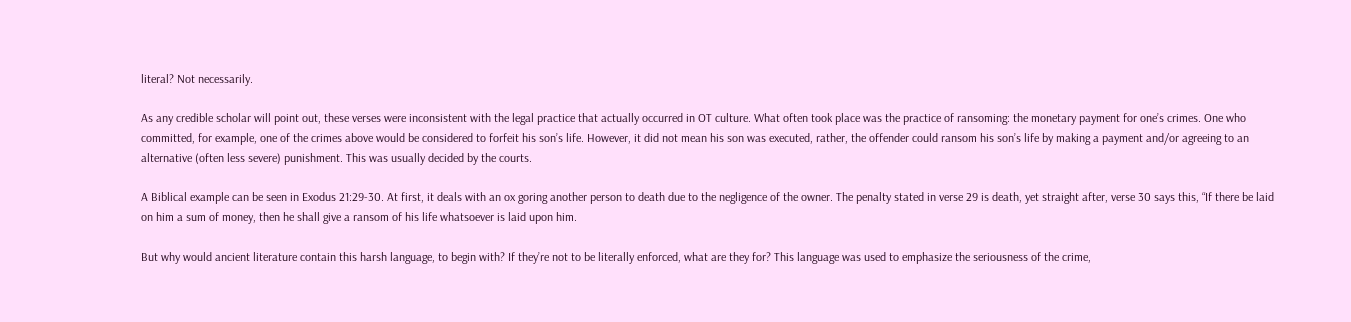literal? Not necessarily.

As any credible scholar will point out, these verses were inconsistent with the legal practice that actually occurred in OT culture. What often took place was the practice of ransoming: the monetary payment for one’s crimes. One who committed, for example, one of the crimes above would be considered to forfeit his son’s life. However, it did not mean his son was executed, rather, the offender could ransom his son’s life by making a payment and/or agreeing to an alternative (often less severe) punishment. This was usually decided by the courts.

A Biblical example can be seen in Exodus 21:29-30. At first, it deals with an ox goring another person to death due to the negligence of the owner. The penalty stated in verse 29 is death, yet straight after, verse 30 says this, “If there be laid on him a sum of money, then he shall give a ransom of his life whatsoever is laid upon him.

But why would ancient literature contain this harsh language, to begin with? If they’re not to be literally enforced, what are they for? This language was used to emphasize the seriousness of the crime,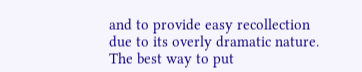and to provide easy recollection due to its overly dramatic nature. The best way to put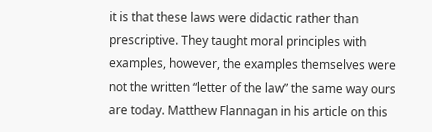it is that these laws were didactic rather than prescriptive. They taught moral principles with examples, however, the examples themselves were not the written “letter of the law” the same way ours are today. Matthew Flannagan in his article on this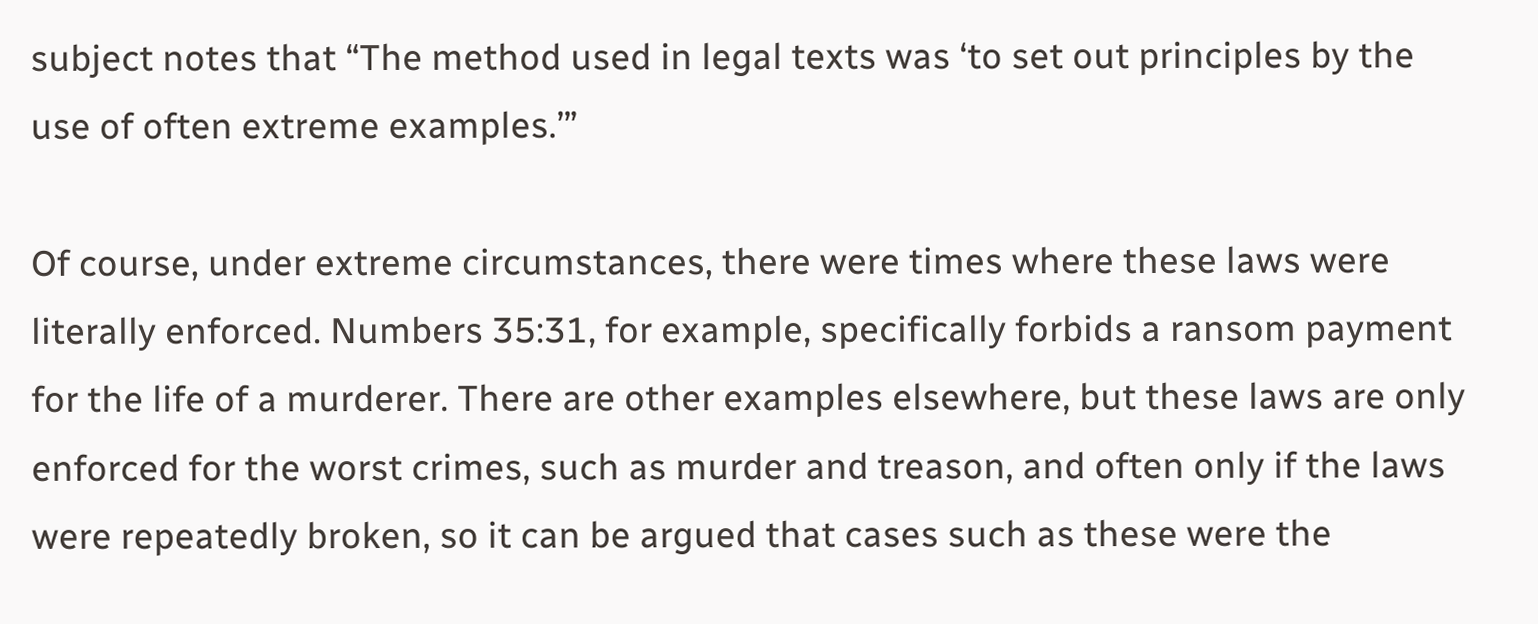subject notes that “The method used in legal texts was ‘to set out principles by the use of often extreme examples.’”

Of course, under extreme circumstances, there were times where these laws were literally enforced. Numbers 35:31, for example, specifically forbids a ransom payment for the life of a murderer. There are other examples elsewhere, but these laws are only enforced for the worst crimes, such as murder and treason, and often only if the laws were repeatedly broken, so it can be argued that cases such as these were the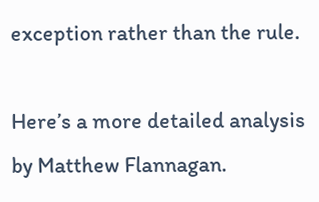exception rather than the rule.

Here’s a more detailed analysis by Matthew Flannagan.